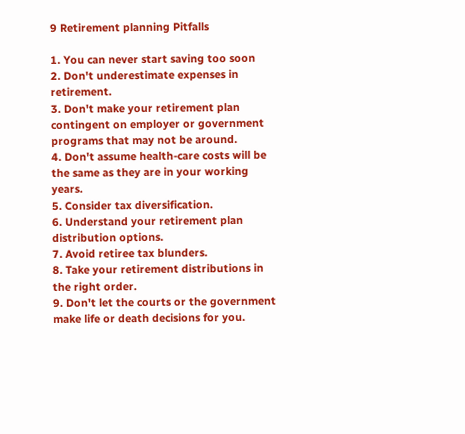9 Retirement planning Pitfalls

1. You can never start saving too soon
2. Don't underestimate expenses in retirement.
3. Don't make your retirement plan contingent on employer or government programs that may not be around.
4. Don't assume health-care costs will be the same as they are in your working years.
5. Consider tax diversification.
6. Understand your retirement plan distribution options.
7. Avoid retiree tax blunders.
8. Take your retirement distributions in the right order.
9. Don't let the courts or the government make life or death decisions for you.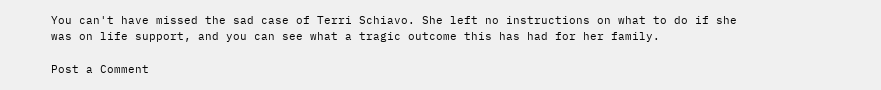You can't have missed the sad case of Terri Schiavo. She left no instructions on what to do if she was on life support, and you can see what a tragic outcome this has had for her family.

Post a Comment